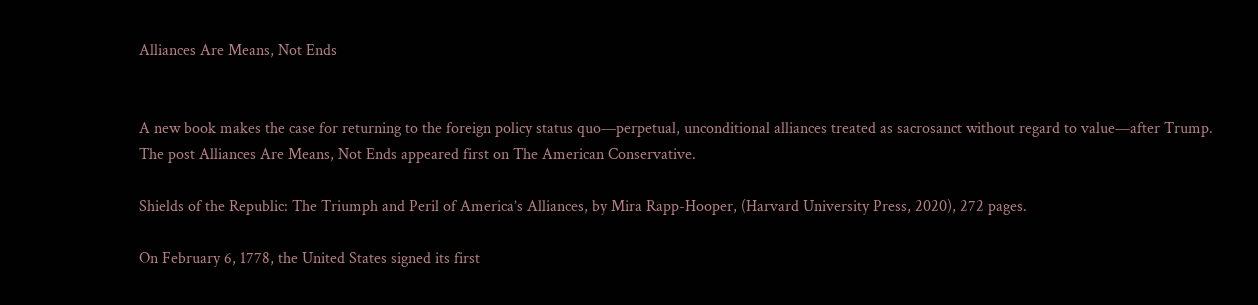Alliances Are Means, Not Ends


A new book makes the case for returning to the foreign policy status quo—perpetual, unconditional alliances treated as sacrosanct without regard to value—after Trump.
The post Alliances Are Means, Not Ends appeared first on The American Conservative.

Shields of the Republic: The Triumph and Peril of America’s Alliances, by Mira Rapp-Hooper, (Harvard University Press, 2020), 272 pages.

On February 6, 1778, the United States signed its first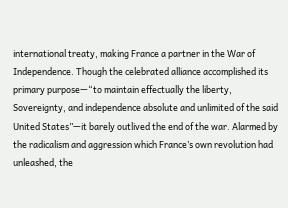international treaty, making France a partner in the War of Independence. Though the celebrated alliance accomplished its primary purpose—“to maintain effectually the liberty, Sovereignty, and independence absolute and unlimited of the said United States”—it barely outlived the end of the war. Alarmed by the radicalism and aggression which France’s own revolution had unleashed, the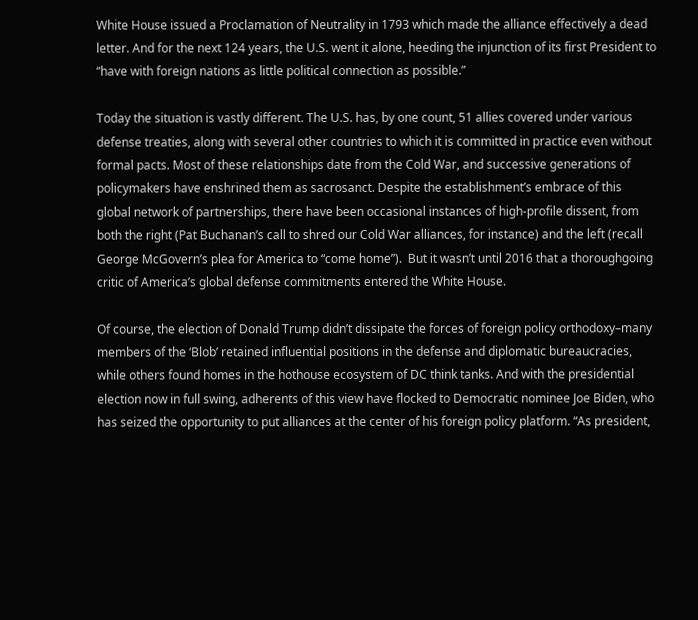White House issued a Proclamation of Neutrality in 1793 which made the alliance effectively a dead letter. And for the next 124 years, the U.S. went it alone, heeding the injunction of its first President to “have with foreign nations as little political connection as possible.”

Today the situation is vastly different. The U.S. has, by one count, 51 allies covered under various defense treaties, along with several other countries to which it is committed in practice even without formal pacts. Most of these relationships date from the Cold War, and successive generations of policymakers have enshrined them as sacrosanct. Despite the establishment’s embrace of this global network of partnerships, there have been occasional instances of high-profile dissent, from both the right (Pat Buchanan’s call to shred our Cold War alliances, for instance) and the left (recall George McGovern’s plea for America to “come home”).  But it wasn’t until 2016 that a thoroughgoing critic of America’s global defense commitments entered the White House.

Of course, the election of Donald Trump didn’t dissipate the forces of foreign policy orthodoxy–many members of the ‘Blob’ retained influential positions in the defense and diplomatic bureaucracies, while others found homes in the hothouse ecosystem of DC think tanks. And with the presidential election now in full swing, adherents of this view have flocked to Democratic nominee Joe Biden, who has seized the opportunity to put alliances at the center of his foreign policy platform. “As president,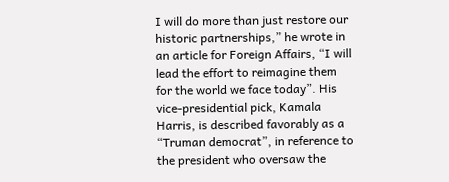I will do more than just restore our historic partnerships,” he wrote in an article for Foreign Affairs, “I will lead the effort to reimagine them for the world we face today”. His vice-presidential pick, Kamala Harris, is described favorably as a “Truman democrat”, in reference to the president who oversaw the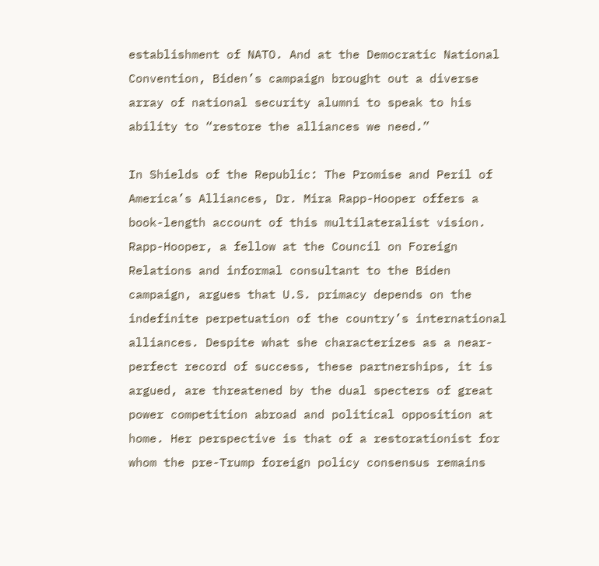establishment of NATO. And at the Democratic National Convention, Biden’s campaign brought out a diverse array of national security alumni to speak to his ability to “restore the alliances we need.”

In Shields of the Republic: The Promise and Peril of America’s Alliances, Dr. Mira Rapp-Hooper offers a book-length account of this multilateralist vision. Rapp-Hooper, a fellow at the Council on Foreign Relations and informal consultant to the Biden campaign, argues that U.S. primacy depends on the indefinite perpetuation of the country’s international alliances. Despite what she characterizes as a near-perfect record of success, these partnerships, it is argued, are threatened by the dual specters of great power competition abroad and political opposition at home. Her perspective is that of a restorationist for whom the pre-Trump foreign policy consensus remains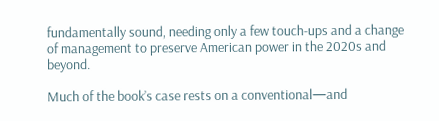fundamentally sound, needing only a few touch-ups and a change of management to preserve American power in the 2020s and beyond.

Much of the book’s case rests on a conventional—and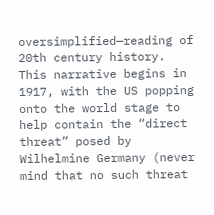oversimplified—reading of 20th century history. This narrative begins in 1917, with the US popping onto the world stage to help contain the “direct threat” posed by Wilhelmine Germany (never mind that no such threat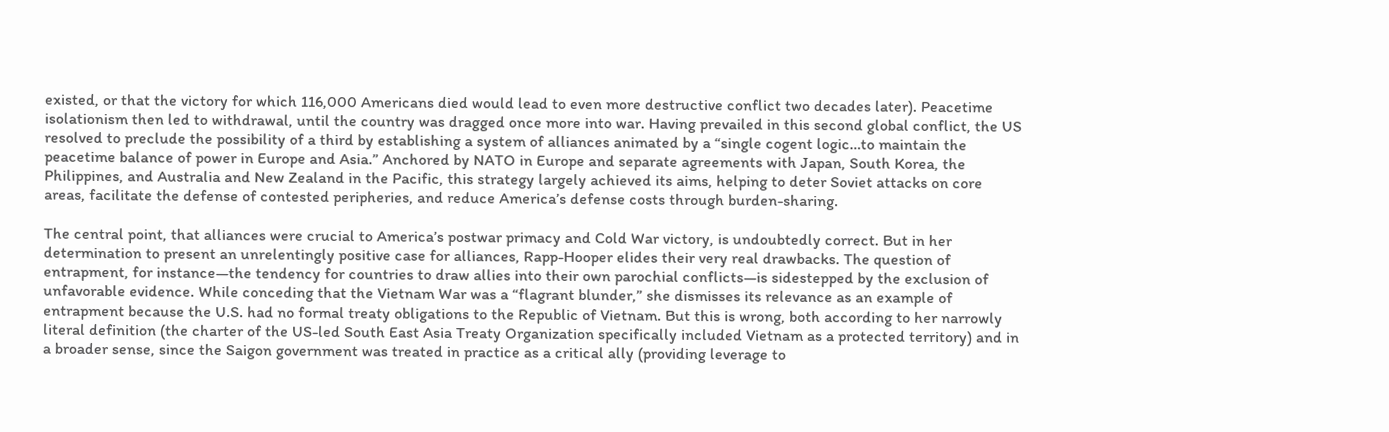existed, or that the victory for which 116,000 Americans died would lead to even more destructive conflict two decades later). Peacetime isolationism then led to withdrawal, until the country was dragged once more into war. Having prevailed in this second global conflict, the US resolved to preclude the possibility of a third by establishing a system of alliances animated by a “single cogent logic…to maintain the peacetime balance of power in Europe and Asia.” Anchored by NATO in Europe and separate agreements with Japan, South Korea, the Philippines, and Australia and New Zealand in the Pacific, this strategy largely achieved its aims, helping to deter Soviet attacks on core areas, facilitate the defense of contested peripheries, and reduce America’s defense costs through burden-sharing.

The central point, that alliances were crucial to America’s postwar primacy and Cold War victory, is undoubtedly correct. But in her determination to present an unrelentingly positive case for alliances, Rapp-Hooper elides their very real drawbacks. The question of entrapment, for instance—the tendency for countries to draw allies into their own parochial conflicts—is sidestepped by the exclusion of unfavorable evidence. While conceding that the Vietnam War was a “flagrant blunder,” she dismisses its relevance as an example of entrapment because the U.S. had no formal treaty obligations to the Republic of Vietnam. But this is wrong, both according to her narrowly literal definition (the charter of the US-led South East Asia Treaty Organization specifically included Vietnam as a protected territory) and in a broader sense, since the Saigon government was treated in practice as a critical ally (providing leverage to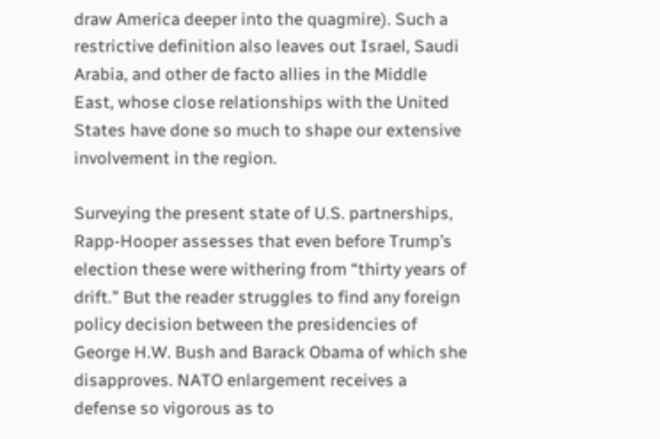draw America deeper into the quagmire). Such a restrictive definition also leaves out Israel, Saudi Arabia, and other de facto allies in the Middle East, whose close relationships with the United States have done so much to shape our extensive involvement in the region.

Surveying the present state of U.S. partnerships, Rapp-Hooper assesses that even before Trump’s election these were withering from “thirty years of drift.” But the reader struggles to find any foreign policy decision between the presidencies of George H.W. Bush and Barack Obama of which she disapproves. NATO enlargement receives a defense so vigorous as to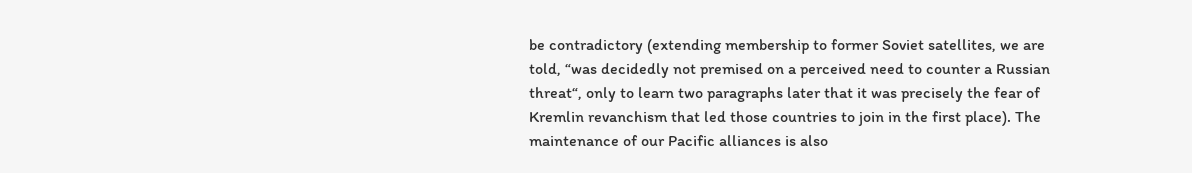be contradictory (extending membership to former Soviet satellites, we are told, “was decidedly not premised on a perceived need to counter a Russian threat“, only to learn two paragraphs later that it was precisely the fear of Kremlin revanchism that led those countries to join in the first place). The maintenance of our Pacific alliances is also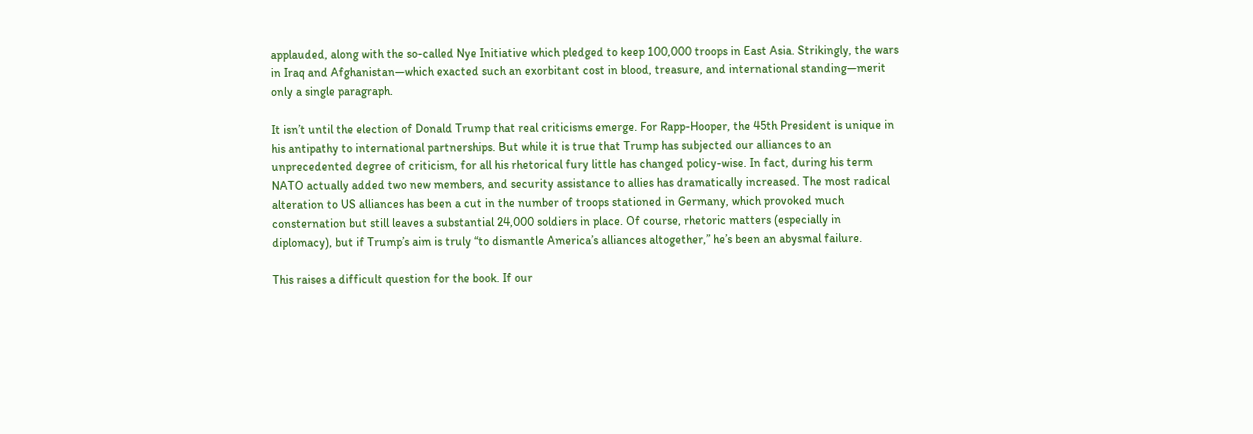applauded, along with the so-called Nye Initiative which pledged to keep 100,000 troops in East Asia. Strikingly, the wars in Iraq and Afghanistan—which exacted such an exorbitant cost in blood, treasure, and international standing—merit only a single paragraph.

It isn’t until the election of Donald Trump that real criticisms emerge. For Rapp-Hooper, the 45th President is unique in his antipathy to international partnerships. But while it is true that Trump has subjected our alliances to an unprecedented degree of criticism, for all his rhetorical fury little has changed policy-wise. In fact, during his term NATO actually added two new members, and security assistance to allies has dramatically increased. The most radical alteration to US alliances has been a cut in the number of troops stationed in Germany, which provoked much consternation but still leaves a substantial 24,000 soldiers in place. Of course, rhetoric matters (especially in diplomacy), but if Trump’s aim is truly “to dismantle America’s alliances altogether,” he’s been an abysmal failure.

This raises a difficult question for the book. If our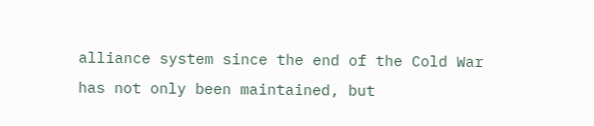alliance system since the end of the Cold War has not only been maintained, but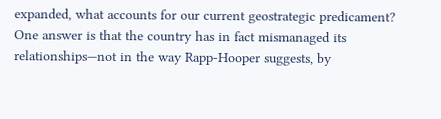expanded, what accounts for our current geostrategic predicament? One answer is that the country has in fact mismanaged its relationships—not in the way Rapp-Hooper suggests, by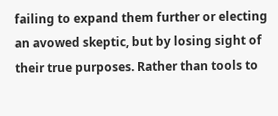failing to expand them further or electing an avowed skeptic, but by losing sight of their true purposes. Rather than tools to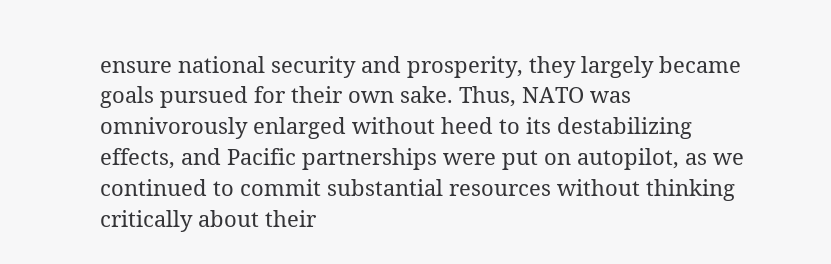ensure national security and prosperity, they largely became goals pursued for their own sake. Thus, NATO was omnivorously enlarged without heed to its destabilizing effects, and Pacific partnerships were put on autopilot, as we continued to commit substantial resources without thinking critically about their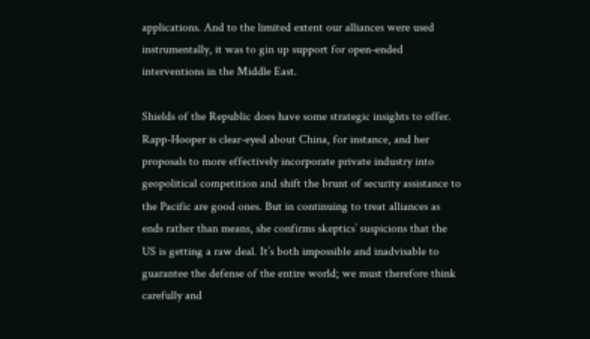applications. And to the limited extent our alliances were used instrumentally, it was to gin up support for open-ended interventions in the Middle East.

Shields of the Republic does have some strategic insights to offer. Rapp-Hooper is clear-eyed about China, for instance, and her proposals to more effectively incorporate private industry into geopolitical competition and shift the brunt of security assistance to the Pacific are good ones. But in continuing to treat alliances as ends rather than means, she confirms skeptics’ suspicions that the US is getting a raw deal. It’s both impossible and inadvisable to guarantee the defense of the entire world; we must therefore think carefully and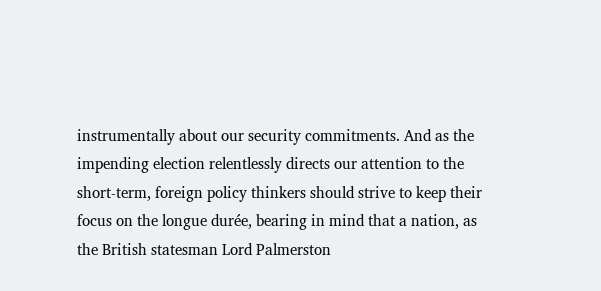instrumentally about our security commitments. And as the impending election relentlessly directs our attention to the short-term, foreign policy thinkers should strive to keep their focus on the longue durée, bearing in mind that a nation, as the British statesman Lord Palmerston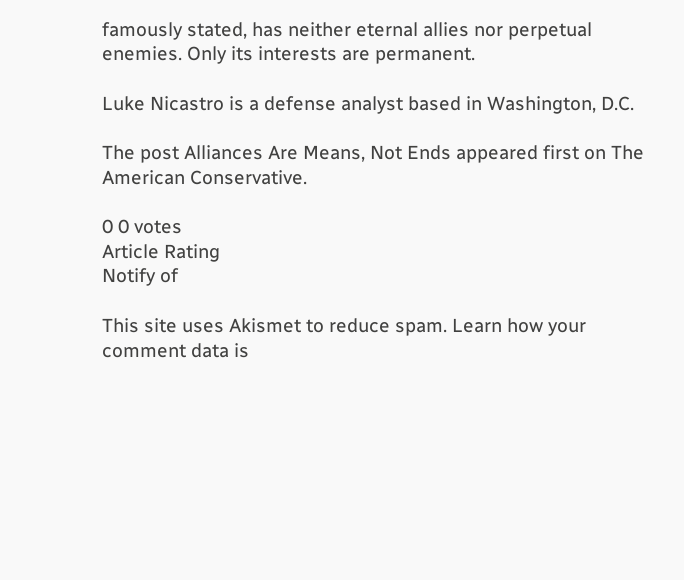famously stated, has neither eternal allies nor perpetual enemies. Only its interests are permanent.

Luke Nicastro is a defense analyst based in Washington, D.C.

The post Alliances Are Means, Not Ends appeared first on The American Conservative.

0 0 votes
Article Rating
Notify of

This site uses Akismet to reduce spam. Learn how your comment data is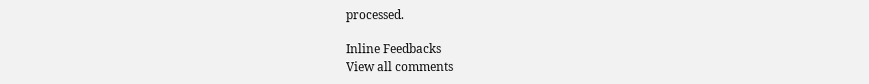processed.

Inline Feedbacks
View all comments